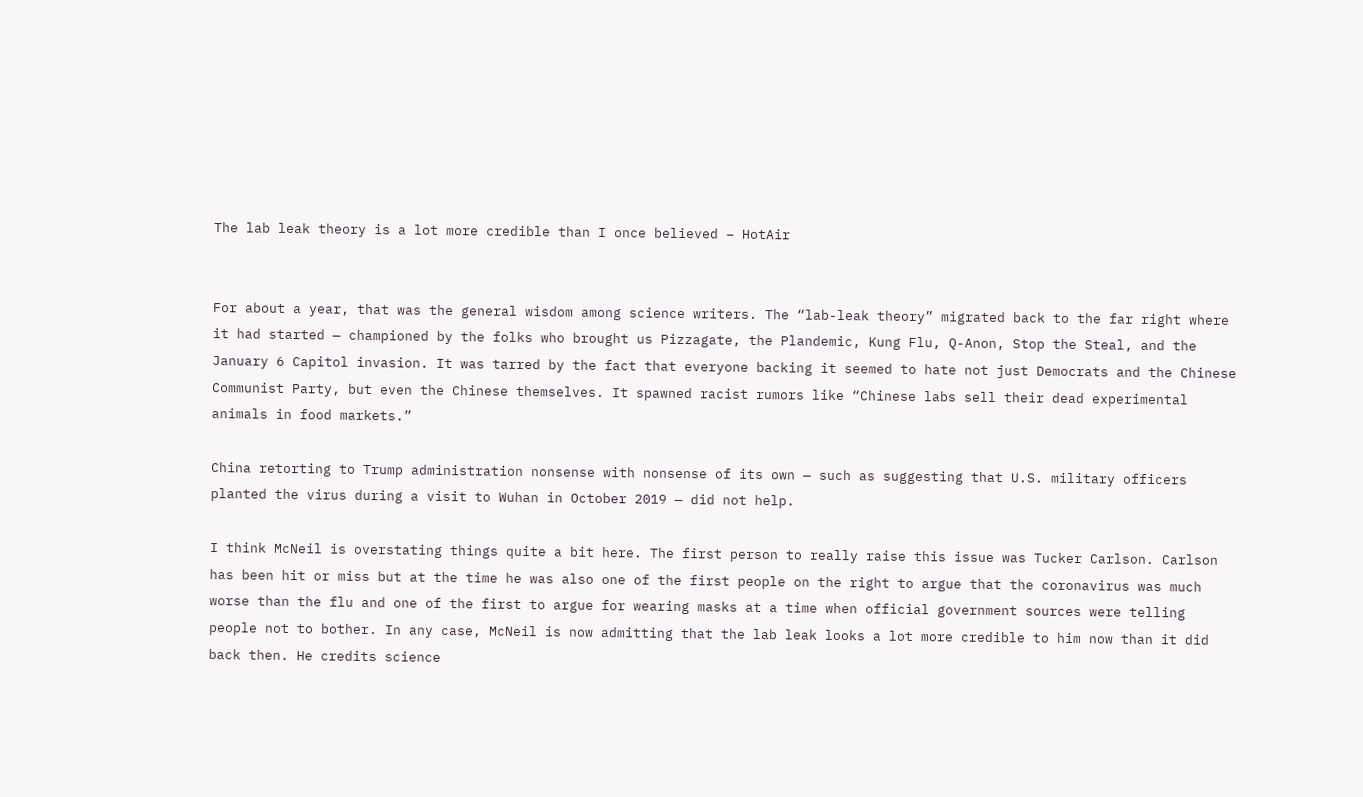The lab leak theory is a lot more credible than I once believed – HotAir


For about a year, that was the general wisdom among science writers. The “lab-leak theory” migrated back to the far right where it had started — championed by the folks who brought us Pizzagate, the Plandemic, Kung Flu, Q-Anon, Stop the Steal, and the January 6 Capitol invasion. It was tarred by the fact that everyone backing it seemed to hate not just Democrats and the Chinese Communist Party, but even the Chinese themselves. It spawned racist rumors like “Chinese labs sell their dead experimental animals in food markets.”

China retorting to Trump administration nonsense with nonsense of its own — such as suggesting that U.S. military officers planted the virus during a visit to Wuhan in October 2019 — did not help.

I think McNeil is overstating things quite a bit here. The first person to really raise this issue was Tucker Carlson. Carlson has been hit or miss but at the time he was also one of the first people on the right to argue that the coronavirus was much worse than the flu and one of the first to argue for wearing masks at a time when official government sources were telling people not to bother. In any case, McNeil is now admitting that the lab leak looks a lot more credible to him now than it did back then. He credits science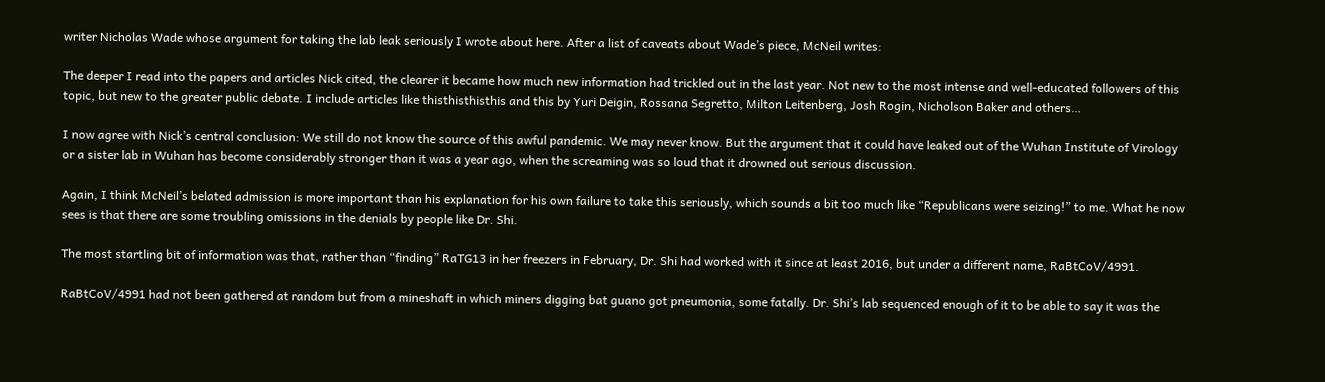writer Nicholas Wade whose argument for taking the lab leak seriously I wrote about here. After a list of caveats about Wade’s piece, McNeil writes:

The deeper I read into the papers and articles Nick cited, the clearer it became how much new information had trickled out in the last year. Not new to the most intense and well-educated followers of this topic, but new to the greater public debate. I include articles like thisthisthisthis and this by Yuri Deigin, Rossana Segretto, Milton Leitenberg, Josh Rogin, Nicholson Baker and others…

I now agree with Nick’s central conclusion: We still do not know the source of this awful pandemic. We may never know. But the argument that it could have leaked out of the Wuhan Institute of Virology or a sister lab in Wuhan has become considerably stronger than it was a year ago, when the screaming was so loud that it drowned out serious discussion.

Again, I think McNeil’s belated admission is more important than his explanation for his own failure to take this seriously, which sounds a bit too much like “Republicans were seizing!” to me. What he now sees is that there are some troubling omissions in the denials by people like Dr. Shi.

The most startling bit of information was that, rather than “finding” RaTG13 in her freezers in February, Dr. Shi had worked with it since at least 2016, but under a different name, RaBtCoV/4991.

RaBtCoV/4991 had not been gathered at random but from a mineshaft in which miners digging bat guano got pneumonia, some fatally. Dr. Shi’s lab sequenced enough of it to be able to say it was the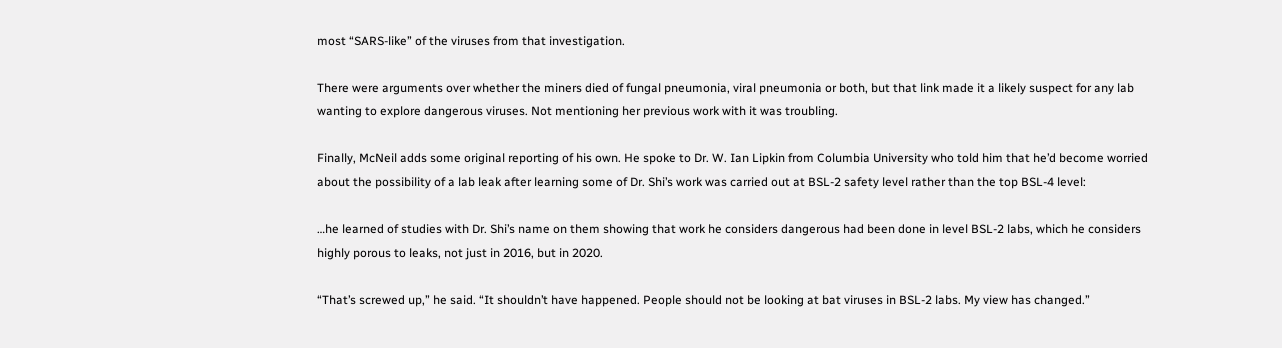most “SARS-like” of the viruses from that investigation.

There were arguments over whether the miners died of fungal pneumonia, viral pneumonia or both, but that link made it a likely suspect for any lab wanting to explore dangerous viruses. Not mentioning her previous work with it was troubling.

Finally, McNeil adds some original reporting of his own. He spoke to Dr. W. Ian Lipkin from Columbia University who told him that he’d become worried about the possibility of a lab leak after learning some of Dr. Shi’s work was carried out at BSL-2 safety level rather than the top BSL-4 level:

…he learned of studies with Dr. Shi’s name on them showing that work he considers dangerous had been done in level BSL-2 labs, which he considers highly porous to leaks, not just in 2016, but in 2020.

“That’s screwed up,” he said. “It shouldn’t have happened. People should not be looking at bat viruses in BSL-2 labs. My view has changed.”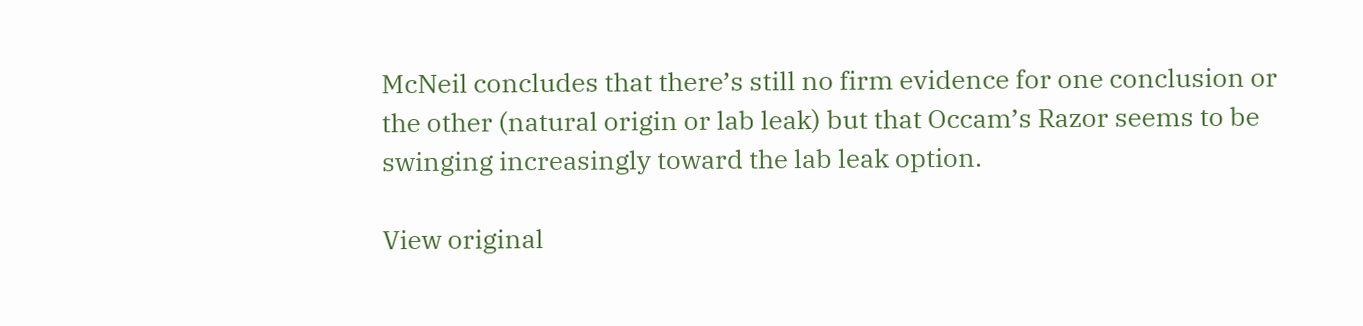McNeil concludes that there’s still no firm evidence for one conclusion or the other (natural origin or lab leak) but that Occam’s Razor seems to be swinging increasingly toward the lab leak option.

View original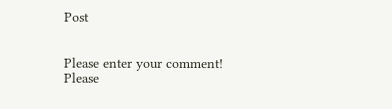Post


Please enter your comment!
Please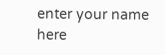enter your name here